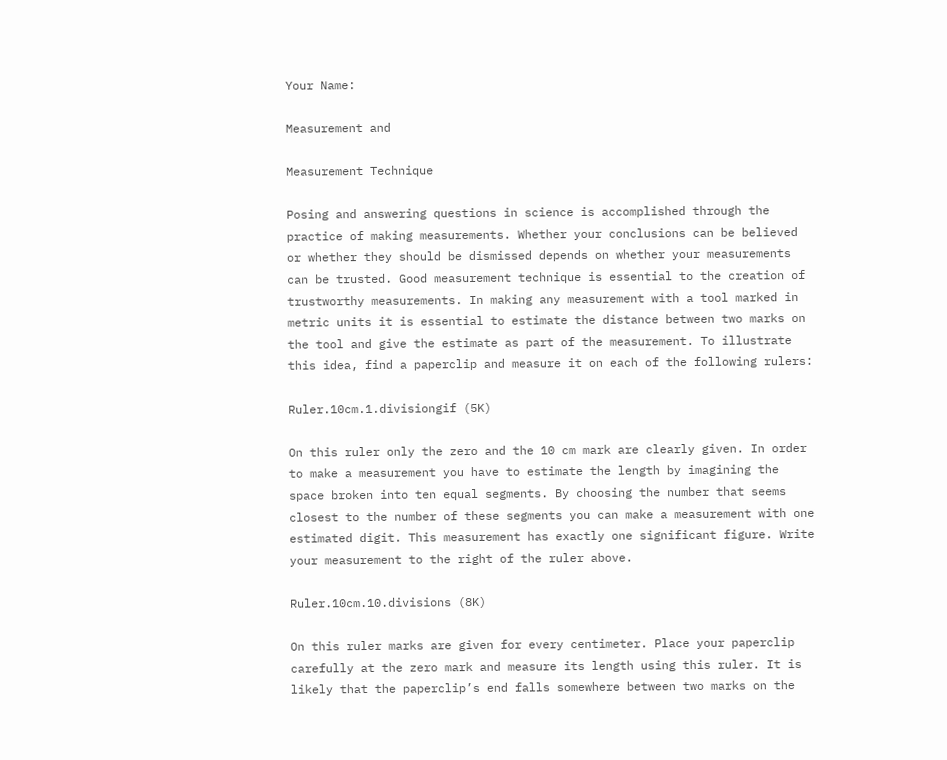Your Name:

Measurement and

Measurement Technique

Posing and answering questions in science is accomplished through the practice of making measurements. Whether your conclusions can be believed or whether they should be dismissed depends on whether your measurements can be trusted. Good measurement technique is essential to the creation of trustworthy measurements. In making any measurement with a tool marked in metric units it is essential to estimate the distance between two marks on the tool and give the estimate as part of the measurement. To illustrate this idea, find a paperclip and measure it on each of the following rulers:

Ruler.10cm.1.divisiongif (5K)

On this ruler only the zero and the 10 cm mark are clearly given. In order to make a measurement you have to estimate the length by imagining the space broken into ten equal segments. By choosing the number that seems closest to the number of these segments you can make a measurement with one estimated digit. This measurement has exactly one significant figure. Write your measurement to the right of the ruler above.

Ruler.10cm.10.divisions (8K)

On this ruler marks are given for every centimeter. Place your paperclip carefully at the zero mark and measure its length using this ruler. It is likely that the paperclip’s end falls somewhere between two marks on the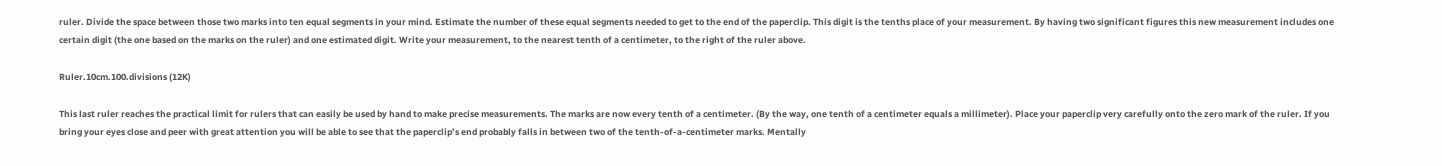ruler. Divide the space between those two marks into ten equal segments in your mind. Estimate the number of these equal segments needed to get to the end of the paperclip. This digit is the tenths place of your measurement. By having two significant figures this new measurement includes one certain digit (the one based on the marks on the ruler) and one estimated digit. Write your measurement, to the nearest tenth of a centimeter, to the right of the ruler above.

Ruler.10cm.100.divisions (12K)

This last ruler reaches the practical limit for rulers that can easily be used by hand to make precise measurements. The marks are now every tenth of a centimeter. (By the way, one tenth of a centimeter equals a millimeter). Place your paperclip very carefully onto the zero mark of the ruler. If you bring your eyes close and peer with great attention you will be able to see that the paperclip’s end probably falls in between two of the tenth-of-a-centimeter marks. Mentally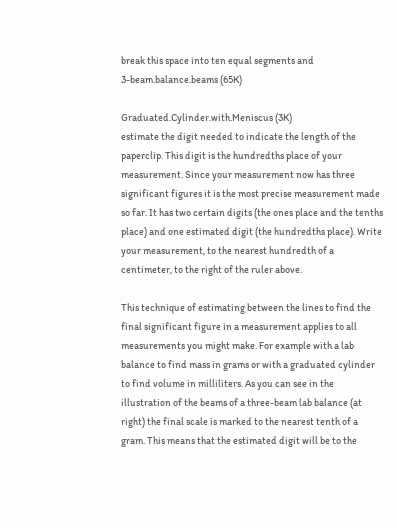break this space into ten equal segments and
3-beam.balance.beams (65K)

Graduated.Cylinder.with.Meniscus (3K)
estimate the digit needed to indicate the length of the paperclip. This digit is the hundredths place of your measurement. Since your measurement now has three significant figures it is the most precise measurement made so far. It has two certain digits (the ones place and the tenths place) and one estimated digit (the hundredths place). Write your measurement, to the nearest hundredth of a centimeter, to the right of the ruler above.

This technique of estimating between the lines to find the final significant figure in a measurement applies to all measurements you might make. For example with a lab balance to find mass in grams or with a graduated cylinder to find volume in milliliters. As you can see in the illustration of the beams of a three-beam lab balance (at right) the final scale is marked to the nearest tenth of a gram. This means that the estimated digit will be to the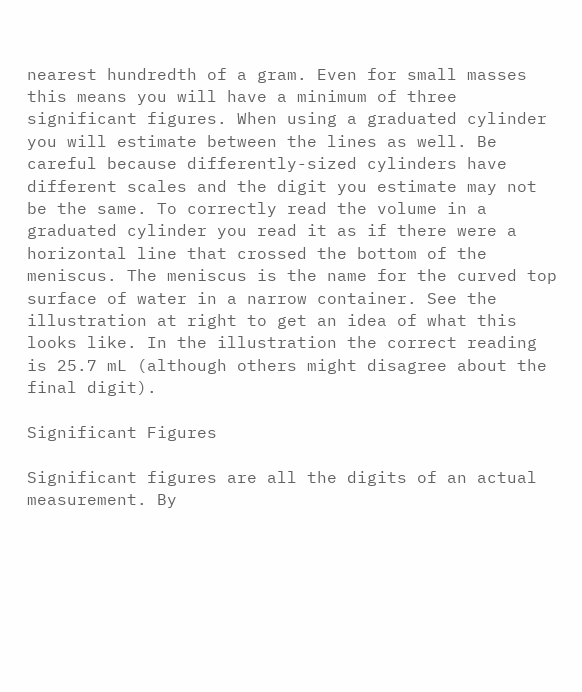nearest hundredth of a gram. Even for small masses this means you will have a minimum of three significant figures. When using a graduated cylinder you will estimate between the lines as well. Be careful because differently-sized cylinders have different scales and the digit you estimate may not be the same. To correctly read the volume in a graduated cylinder you read it as if there were a horizontal line that crossed the bottom of the meniscus. The meniscus is the name for the curved top surface of water in a narrow container. See the illustration at right to get an idea of what this looks like. In the illustration the correct reading is 25.7 mL (although others might disagree about the final digit).

Significant Figures

Significant figures are all the digits of an actual measurement. By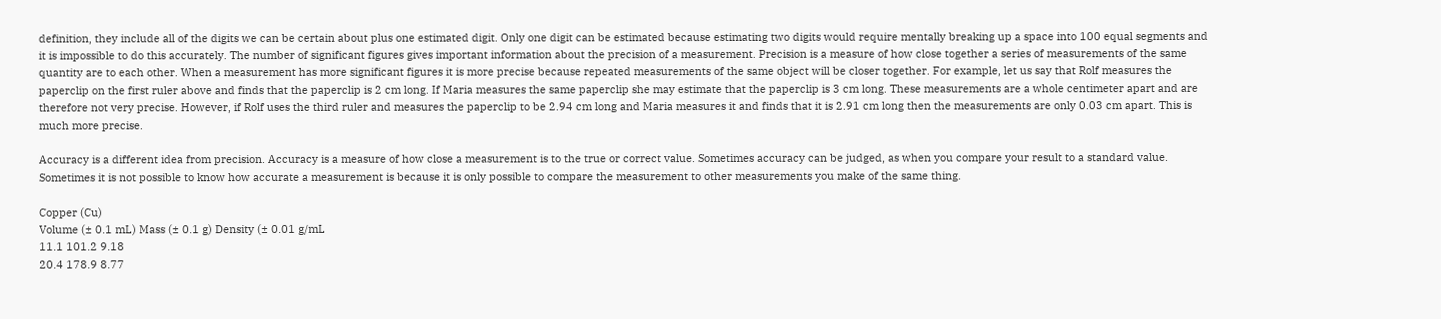definition, they include all of the digits we can be certain about plus one estimated digit. Only one digit can be estimated because estimating two digits would require mentally breaking up a space into 100 equal segments and it is impossible to do this accurately. The number of significant figures gives important information about the precision of a measurement. Precision is a measure of how close together a series of measurements of the same quantity are to each other. When a measurement has more significant figures it is more precise because repeated measurements of the same object will be closer together. For example, let us say that Rolf measures the paperclip on the first ruler above and finds that the paperclip is 2 cm long. If Maria measures the same paperclip she may estimate that the paperclip is 3 cm long. These measurements are a whole centimeter apart and are therefore not very precise. However, if Rolf uses the third ruler and measures the paperclip to be 2.94 cm long and Maria measures it and finds that it is 2.91 cm long then the measurements are only 0.03 cm apart. This is much more precise.

Accuracy is a different idea from precision. Accuracy is a measure of how close a measurement is to the true or correct value. Sometimes accuracy can be judged, as when you compare your result to a standard value. Sometimes it is not possible to know how accurate a measurement is because it is only possible to compare the measurement to other measurements you make of the same thing.

Copper (Cu)
Volume (± 0.1 mL) Mass (± 0.1 g) Density (± 0.01 g/mL
11.1 101.2 9.18
20.4 178.9 8.77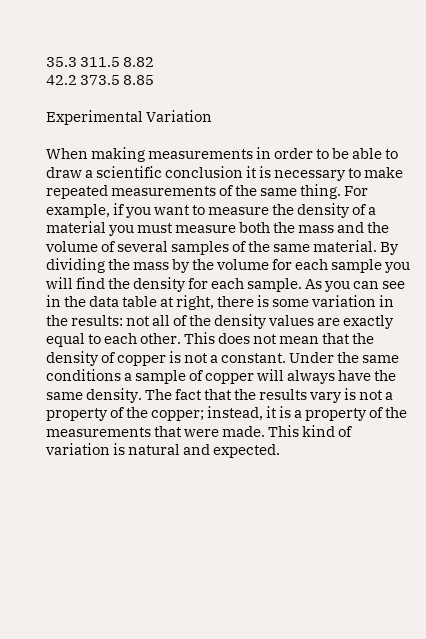35.3 311.5 8.82
42.2 373.5 8.85

Experimental Variation

When making measurements in order to be able to draw a scientific conclusion it is necessary to make repeated measurements of the same thing. For example, if you want to measure the density of a material you must measure both the mass and the volume of several samples of the same material. By dividing the mass by the volume for each sample you will find the density for each sample. As you can see in the data table at right, there is some variation in the results: not all of the density values are exactly equal to each other. This does not mean that the density of copper is not a constant. Under the same conditions a sample of copper will always have the same density. The fact that the results vary is not a property of the copper; instead, it is a property of the measurements that were made. This kind of variation is natural and expected.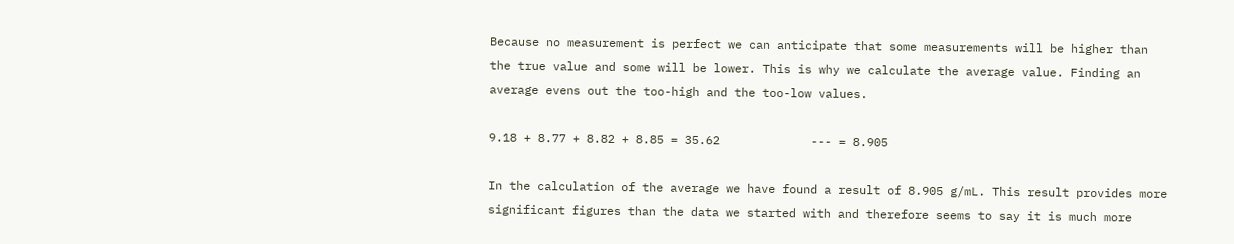Because no measurement is perfect we can anticipate that some measurements will be higher than the true value and some will be lower. This is why we calculate the average value. Finding an average evens out the too-high and the too-low values.

9.18 + 8.77 + 8.82 + 8.85 = 35.62             --- = 8.905

In the calculation of the average we have found a result of 8.905 g/mL. This result provides more significant figures than the data we started with and therefore seems to say it is much more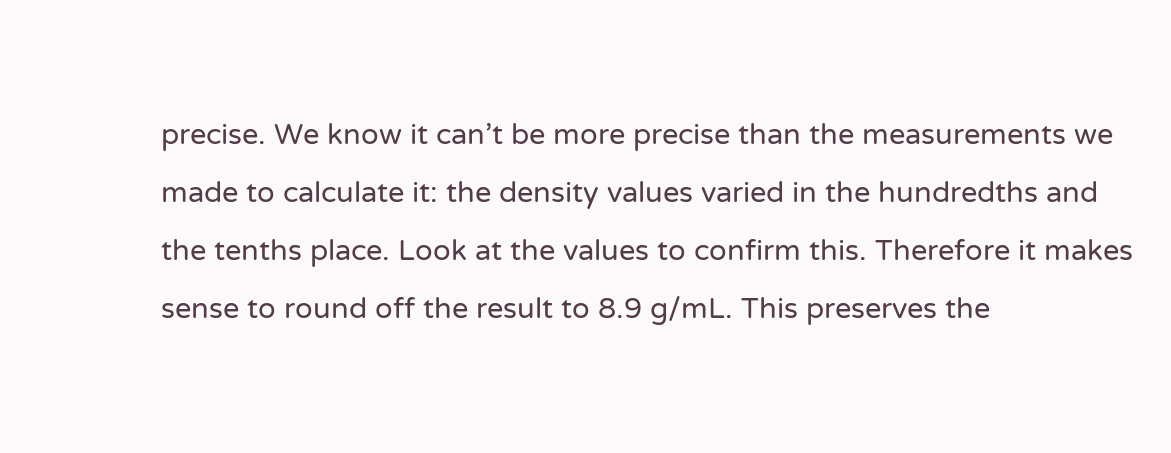precise. We know it can’t be more precise than the measurements we made to calculate it: the density values varied in the hundredths and the tenths place. Look at the values to confirm this. Therefore it makes sense to round off the result to 8.9 g/mL. This preserves the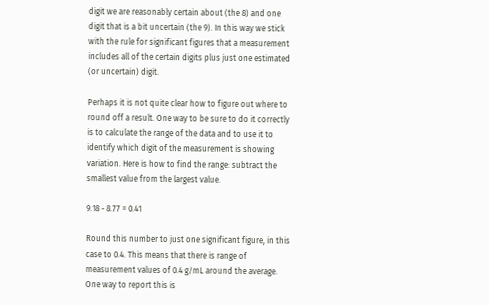digit we are reasonably certain about (the 8) and one digit that is a bit uncertain (the 9). In this way we stick with the rule for significant figures that a measurement includes all of the certain digits plus just one estimated (or uncertain) digit.

Perhaps it is not quite clear how to figure out where to round off a result. One way to be sure to do it correctly is to calculate the range of the data and to use it to identify which digit of the measurement is showing variation. Here is how to find the range: subtract the smallest value from the largest value.

9.18 - 8.77 = 0.41

Round this number to just one significant figure, in this case to 0.4. This means that there is range of measurement values of 0.4 g/mL around the average. One way to report this is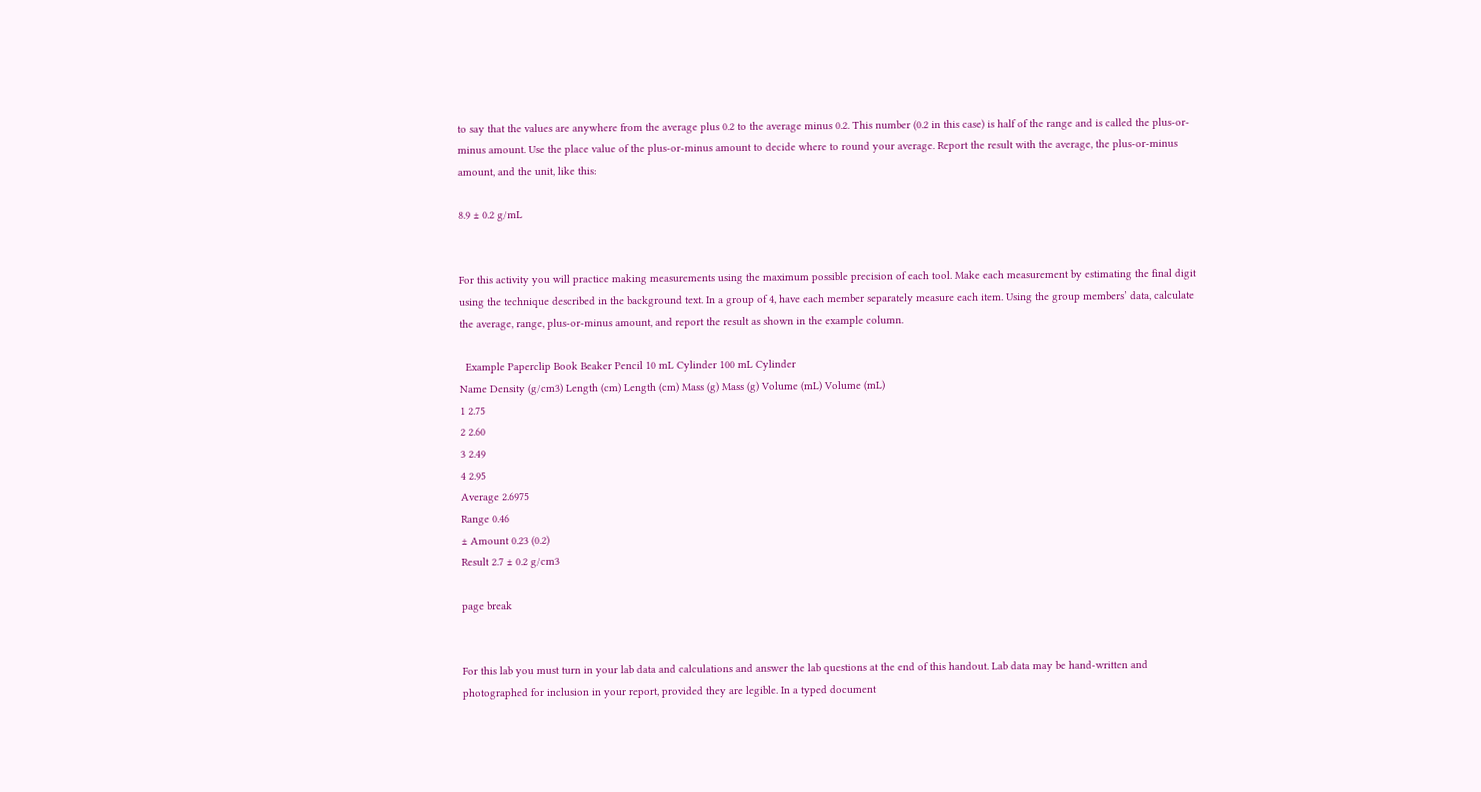to say that the values are anywhere from the average plus 0.2 to the average minus 0.2. This number (0.2 in this case) is half of the range and is called the plus-or-minus amount. Use the place value of the plus-or-minus amount to decide where to round your average. Report the result with the average, the plus-or-minus amount, and the unit, like this:

8.9 ± 0.2 g/mL


For this activity you will practice making measurements using the maximum possible precision of each tool. Make each measurement by estimating the final digit using the technique described in the background text. In a group of 4, have each member separately measure each item. Using the group members’ data, calculate the average, range, plus-or-minus amount, and report the result as shown in the example column.

  Example Paperclip Book Beaker Pencil 10 mL Cylinder 100 mL Cylinder
Name Density (g/cm3) Length (cm) Length (cm) Mass (g) Mass (g) Volume (mL) Volume (mL)
1 2.75
2 2.60
3 2.49
4 2.95
Average 2.6975
Range 0.46
± Amount 0.23 (0.2)
Result 2.7 ± 0.2 g/cm3

page break


For this lab you must turn in your lab data and calculations and answer the lab questions at the end of this handout. Lab data may be hand-written and photographed for inclusion in your report, provided they are legible. In a typed document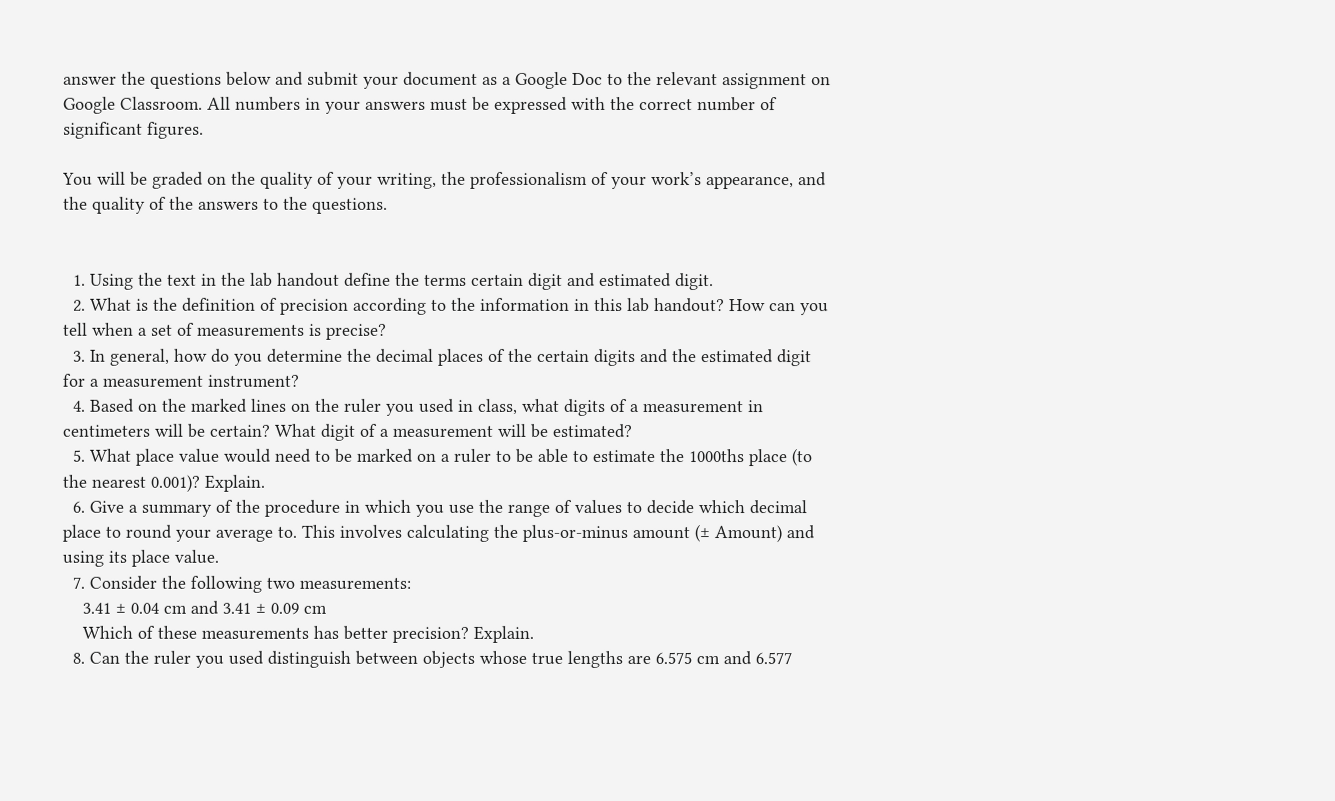answer the questions below and submit your document as a Google Doc to the relevant assignment on Google Classroom. All numbers in your answers must be expressed with the correct number of significant figures.

You will be graded on the quality of your writing, the professionalism of your work’s appearance, and the quality of the answers to the questions.


  1. Using the text in the lab handout define the terms certain digit and estimated digit.
  2. What is the definition of precision according to the information in this lab handout? How can you tell when a set of measurements is precise?
  3. In general, how do you determine the decimal places of the certain digits and the estimated digit for a measurement instrument?
  4. Based on the marked lines on the ruler you used in class, what digits of a measurement in centimeters will be certain? What digit of a measurement will be estimated?
  5. What place value would need to be marked on a ruler to be able to estimate the 1000ths place (to the nearest 0.001)? Explain.
  6. Give a summary of the procedure in which you use the range of values to decide which decimal place to round your average to. This involves calculating the plus-or-minus amount (± Amount) and using its place value.
  7. Consider the following two measurements:
    3.41 ± 0.04 cm and 3.41 ± 0.09 cm
    Which of these measurements has better precision? Explain.
  8. Can the ruler you used distinguish between objects whose true lengths are 6.575 cm and 6.577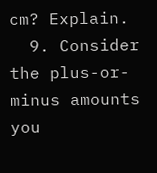cm? Explain.
  9. Consider the plus-or-minus amounts you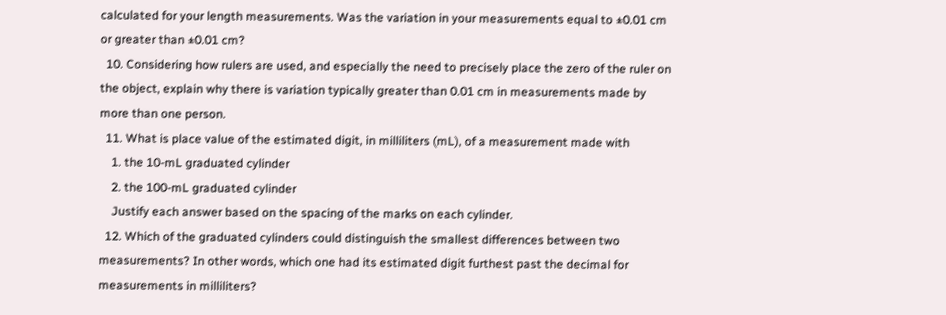calculated for your length measurements. Was the variation in your measurements equal to ±0.01 cm or greater than ±0.01 cm?
  10. Considering how rulers are used, and especially the need to precisely place the zero of the ruler on the object, explain why there is variation typically greater than 0.01 cm in measurements made by more than one person.
  11. What is place value of the estimated digit, in milliliters (mL), of a measurement made with
    1. the 10-mL graduated cylinder
    2. the 100-mL graduated cylinder
    Justify each answer based on the spacing of the marks on each cylinder.
  12. Which of the graduated cylinders could distinguish the smallest differences between two measurements? In other words, which one had its estimated digit furthest past the decimal for measurements in milliliters?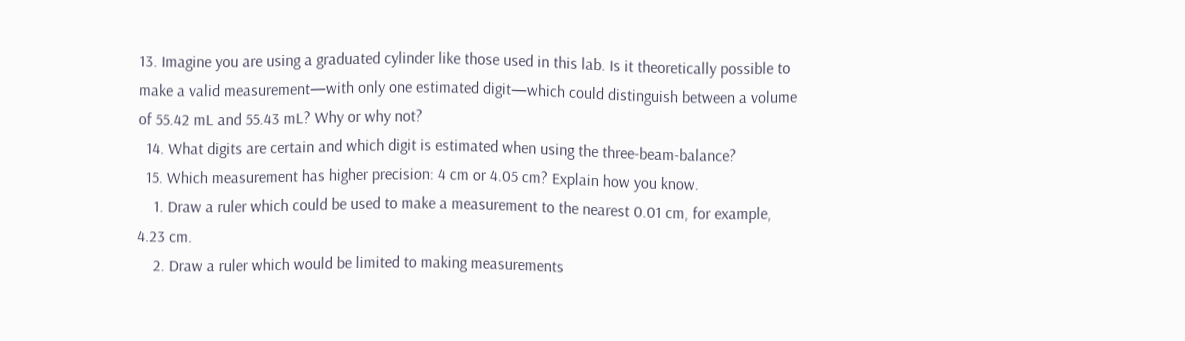13. Imagine you are using a graduated cylinder like those used in this lab. Is it theoretically possible to make a valid measurement—with only one estimated digit—which could distinguish between a volume of 55.42 mL and 55.43 mL? Why or why not?
  14. What digits are certain and which digit is estimated when using the three-beam-balance?
  15. Which measurement has higher precision: 4 cm or 4.05 cm? Explain how you know.
    1. Draw a ruler which could be used to make a measurement to the nearest 0.01 cm, for example, 4.23 cm.
    2. Draw a ruler which would be limited to making measurements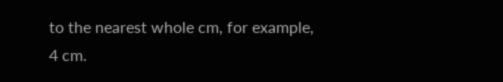to the nearest whole cm, for example, 4 cm.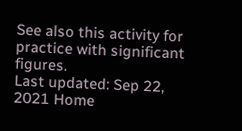See also this activity for practice with significant figures.
Last updated: Sep 22, 2021 Home